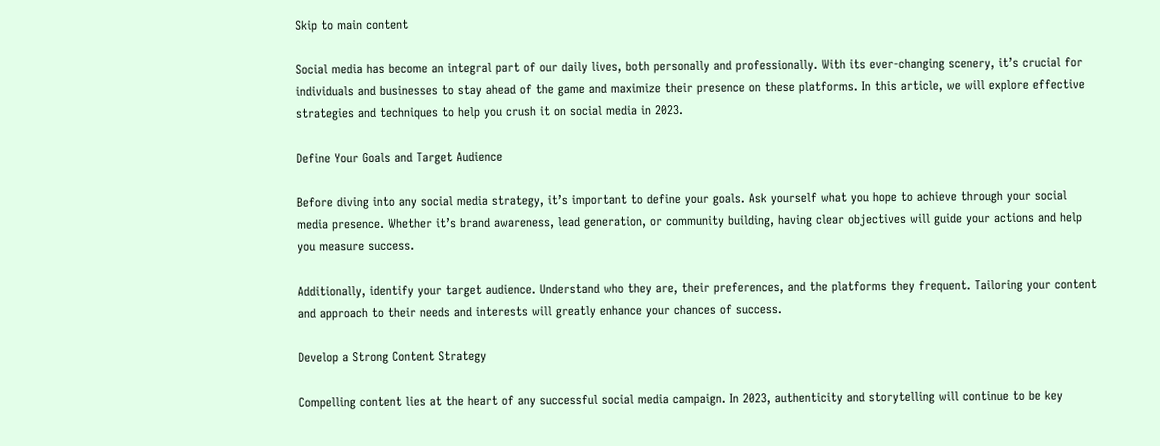Skip to main content

Social media has become an integral part of our daily lives, both personally and professionally. With its ever-changing scenery, it’s crucial for individuals and businesses to stay ahead of the game and maximize their presence on these platforms. In this article, we will explore effective strategies and techniques to help you crush it on social media in 2023.

Define Your Goals and Target Audience

Before diving into any social media strategy, it’s important to define your goals. Ask yourself what you hope to achieve through your social media presence. Whether it’s brand awareness, lead generation, or community building, having clear objectives will guide your actions and help you measure success.

Additionally, identify your target audience. Understand who they are, their preferences, and the platforms they frequent. Tailoring your content and approach to their needs and interests will greatly enhance your chances of success.

Develop a Strong Content Strategy

Compelling content lies at the heart of any successful social media campaign. In 2023, authenticity and storytelling will continue to be key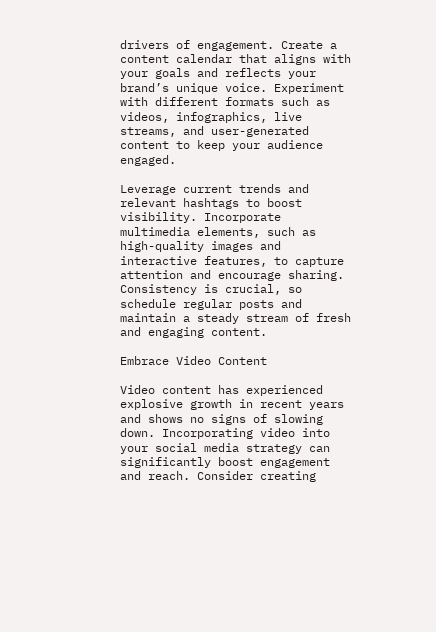drivers of engagement. Create a content calendar that aligns with your goals and reflects your brand’s unique voice. Experiment with different formats such as videos, infographics, live streams, and user-generated content to keep your audience engaged.

Leverage current trends and relevant hashtags to boost visibility. Incorporate multimedia elements, such as high-quality images and interactive features, to capture attention and encourage sharing. Consistency is crucial, so schedule regular posts and maintain a steady stream of fresh and engaging content.

Embrace Video Content

Video content has experienced explosive growth in recent years and shows no signs of slowing down. Incorporating video into your social media strategy can significantly boost engagement and reach. Consider creating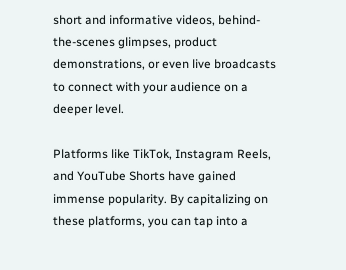short and informative videos, behind-the-scenes glimpses, product demonstrations, or even live broadcasts to connect with your audience on a deeper level.

Platforms like TikTok, Instagram Reels, and YouTube Shorts have gained immense popularity. By capitalizing on these platforms, you can tap into a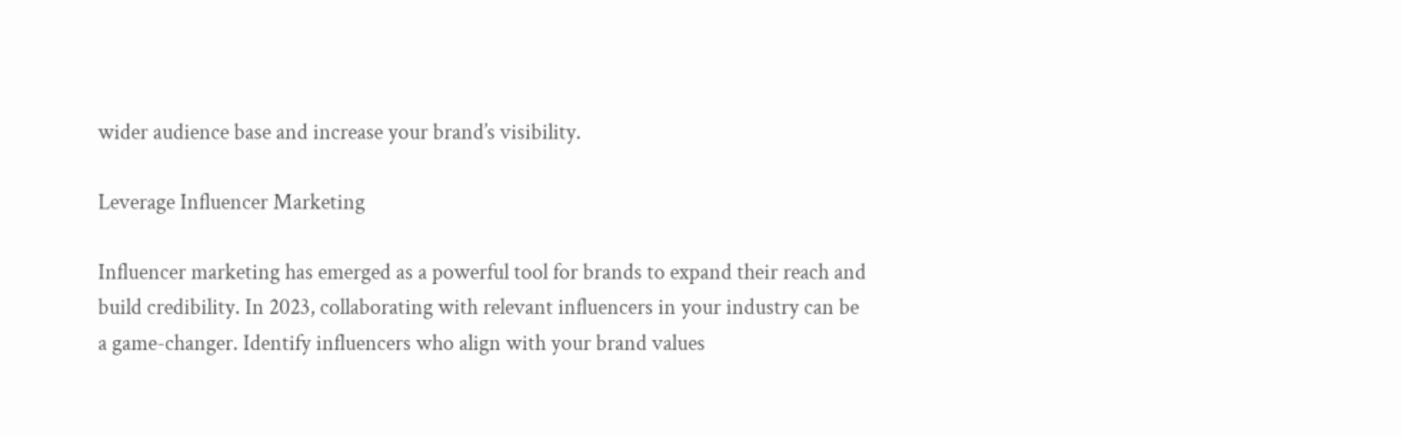wider audience base and increase your brand’s visibility.

Leverage Influencer Marketing

Influencer marketing has emerged as a powerful tool for brands to expand their reach and build credibility. In 2023, collaborating with relevant influencers in your industry can be a game-changer. Identify influencers who align with your brand values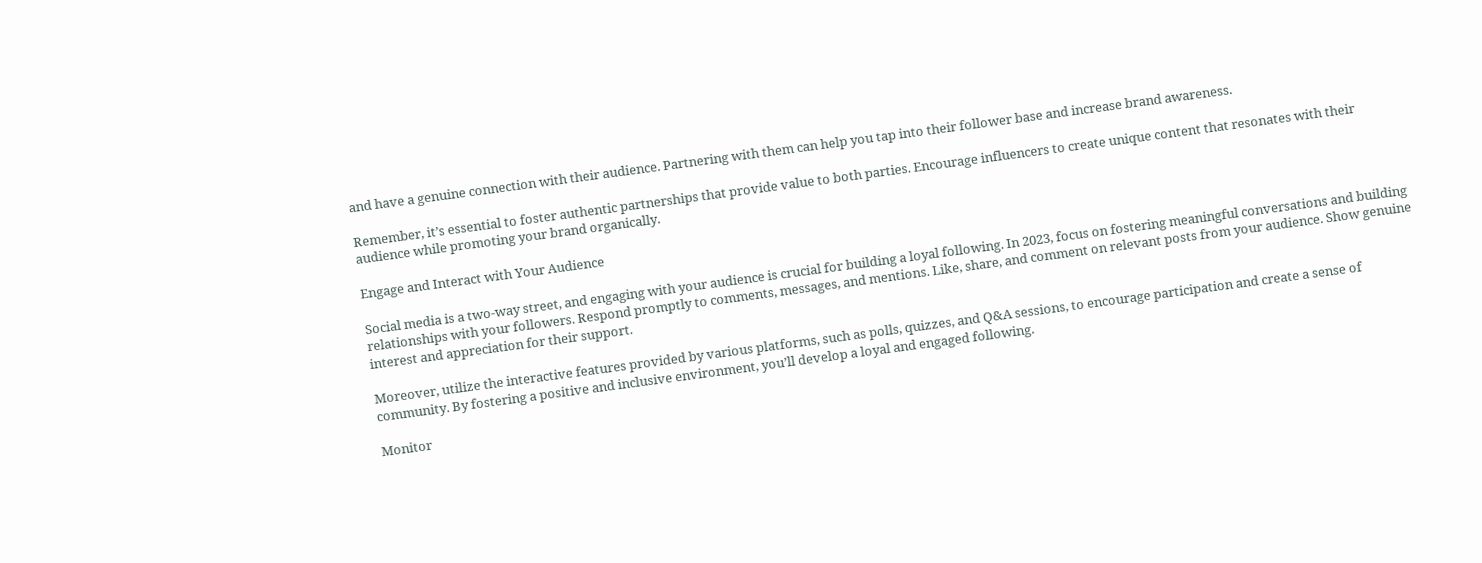and have a genuine connection with their audience. Partnering with them can help you tap into their follower base and increase brand awareness.

Remember, it’s essential to foster authentic partnerships that provide value to both parties. Encourage influencers to create unique content that resonates with their audience while promoting your brand organically.

Engage and Interact with Your Audience

Social media is a two-way street, and engaging with your audience is crucial for building a loyal following. In 2023, focus on fostering meaningful conversations and building relationships with your followers. Respond promptly to comments, messages, and mentions. Like, share, and comment on relevant posts from your audience. Show genuine interest and appreciation for their support.

Moreover, utilize the interactive features provided by various platforms, such as polls, quizzes, and Q&A sessions, to encourage participation and create a sense of community. By fostering a positive and inclusive environment, you’ll develop a loyal and engaged following.

Monitor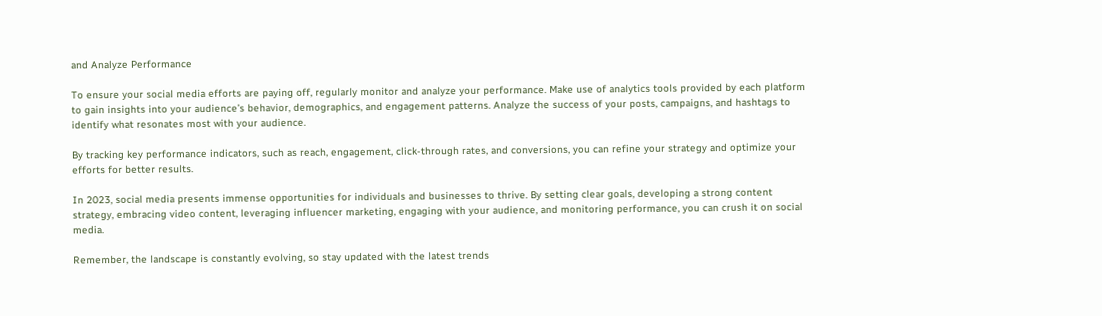and Analyze Performance

To ensure your social media efforts are paying off, regularly monitor and analyze your performance. Make use of analytics tools provided by each platform to gain insights into your audience’s behavior, demographics, and engagement patterns. Analyze the success of your posts, campaigns, and hashtags to identify what resonates most with your audience.

By tracking key performance indicators, such as reach, engagement, click-through rates, and conversions, you can refine your strategy and optimize your efforts for better results.

In 2023, social media presents immense opportunities for individuals and businesses to thrive. By setting clear goals, developing a strong content strategy, embracing video content, leveraging influencer marketing, engaging with your audience, and monitoring performance, you can crush it on social media.

Remember, the landscape is constantly evolving, so stay updated with the latest trends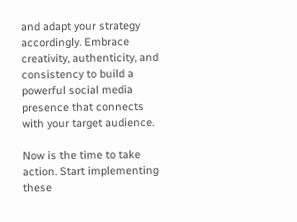and adapt your strategy accordingly. Embrace creativity, authenticity, and consistency to build a powerful social media presence that connects with your target audience.

Now is the time to take action. Start implementing these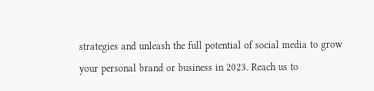strategies and unleash the full potential of social media to grow your personal brand or business in 2023. Reach us to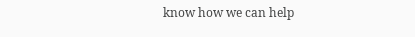know how we can help